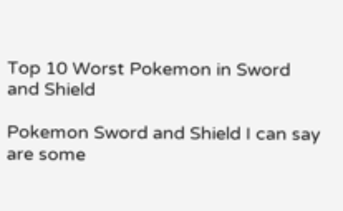Top 10 Worst Pokemon in Sword and Shield

Pokemon Sword and Shield I can say are some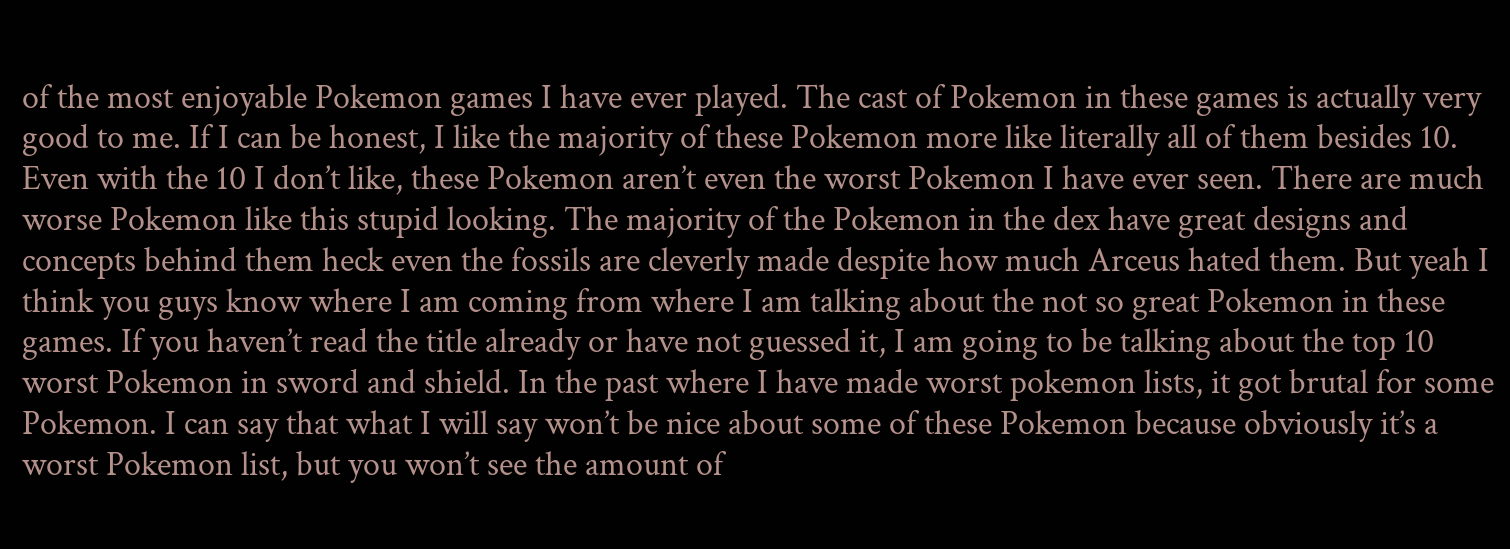of the most enjoyable Pokemon games I have ever played. The cast of Pokemon in these games is actually very good to me. If I can be honest, I like the majority of these Pokemon more like literally all of them besides 10. Even with the 10 I don’t like, these Pokemon aren’t even the worst Pokemon I have ever seen. There are much worse Pokemon like this stupid looking. The majority of the Pokemon in the dex have great designs and concepts behind them heck even the fossils are cleverly made despite how much Arceus hated them. But yeah I think you guys know where I am coming from where I am talking about the not so great Pokemon in these games. If you haven’t read the title already or have not guessed it, I am going to be talking about the top 10 worst Pokemon in sword and shield. In the past where I have made worst pokemon lists, it got brutal for some Pokemon. I can say that what I will say won’t be nice about some of these Pokemon because obviously it’s a worst Pokemon list, but you won’t see the amount of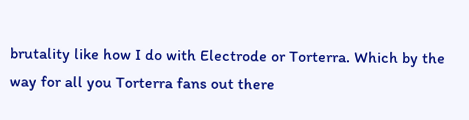brutality like how I do with Electrode or Torterra. Which by the way for all you Torterra fans out there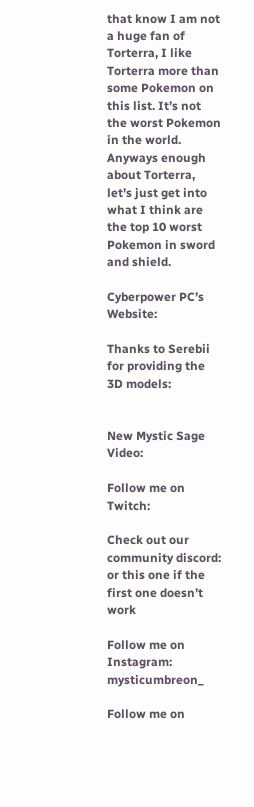that know I am not a huge fan of Torterra, I like Torterra more than some Pokemon on this list. It’s not the worst Pokemon in the world. Anyways enough about Torterra, let’s just get into what I think are the top 10 worst Pokemon in sword and shield.

Cyberpower PC’s Website:

Thanks to Serebii for providing the 3D models:


New Mystic Sage Video:

Follow me on Twitch:

Check out our community discord: or this one if the first one doesn’t work

Follow me on Instagram: mysticumbreon_

Follow me on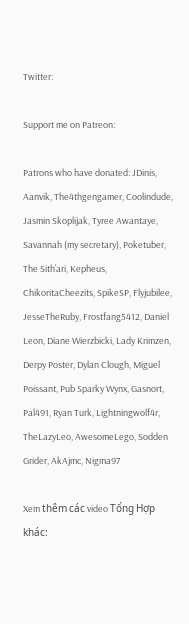Twitter:

Support me on Patreon:

Patrons who have donated: JDinis, Aanvik, The4thgengamer, Coolindude, Jasmin Skoplijak, Tyree Awantaye, Savannah (my secretary), Poketuber, The Sith’ari, Kepheus, ChikoritaCheezits, SpikeSP, Flyjubilee, JesseTheRuby, Frostfang5412, Daniel Leon, Diane Wierzbicki, Lady Krimzen, Derpy Poster, Dylan Clough, Miguel Poissant, Pub Sparky Wynx, Gasnort, Pal491, Ryan Turk, Lightningwolf4r, TheLazyLeo, AwesomeLego, Sodden Grider, AkAjmc, Nigma97

Xem thêm các video Tổng Hợp khác: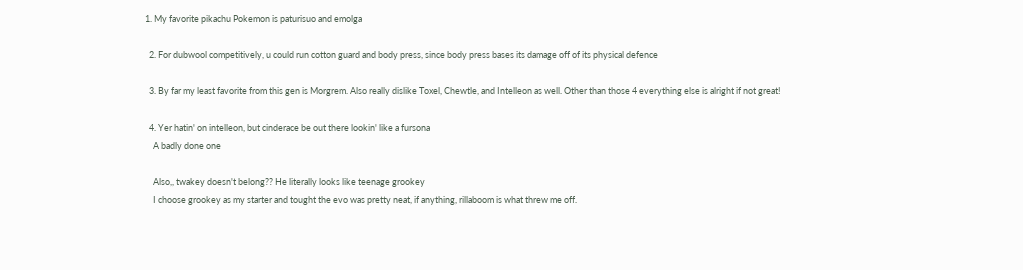1. My favorite pikachu Pokemon is paturisuo and emolga

  2. For dubwool competitively, u could run cotton guard and body press, since body press bases its damage off of its physical defence

  3. By far my least favorite from this gen is Morgrem. Also really dislike Toxel, Chewtle, and Intelleon as well. Other than those 4 everything else is alright if not great!

  4. Yer hatin' on intelleon, but cinderace be out there lookin' like a fursona
    A badly done one

    Also,, twakey doesn't belong?? He literally looks like teenage grookey
    I choose grookey as my starter and tought the evo was pretty neat, if anything, rillaboom is what threw me off.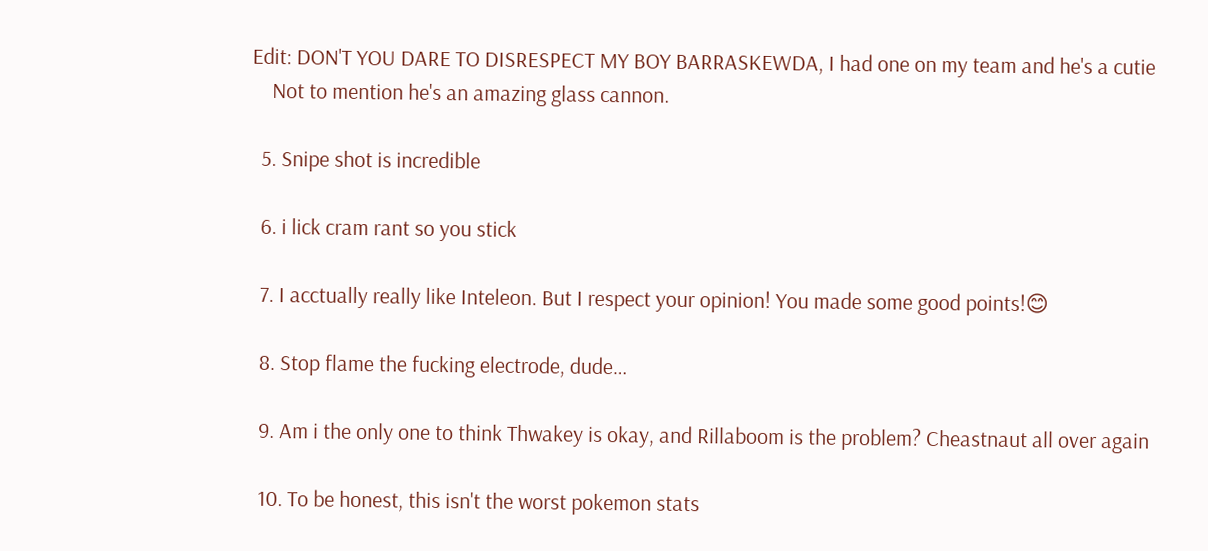Edit: DON'T YOU DARE TO DISRESPECT MY BOY BARRASKEWDA, I had one on my team and he's a cutie
    Not to mention he's an amazing glass cannon.

  5. Snipe shot is incredible

  6. i lick cram rant so you stick

  7. I acctually really like Inteleon. But I respect your opinion! You made some good points!😊

  8. Stop flame the fucking electrode, dude…

  9. Am i the only one to think Thwakey is okay, and Rillaboom is the problem? Cheastnaut all over again

  10. To be honest, this isn't the worst pokemon stats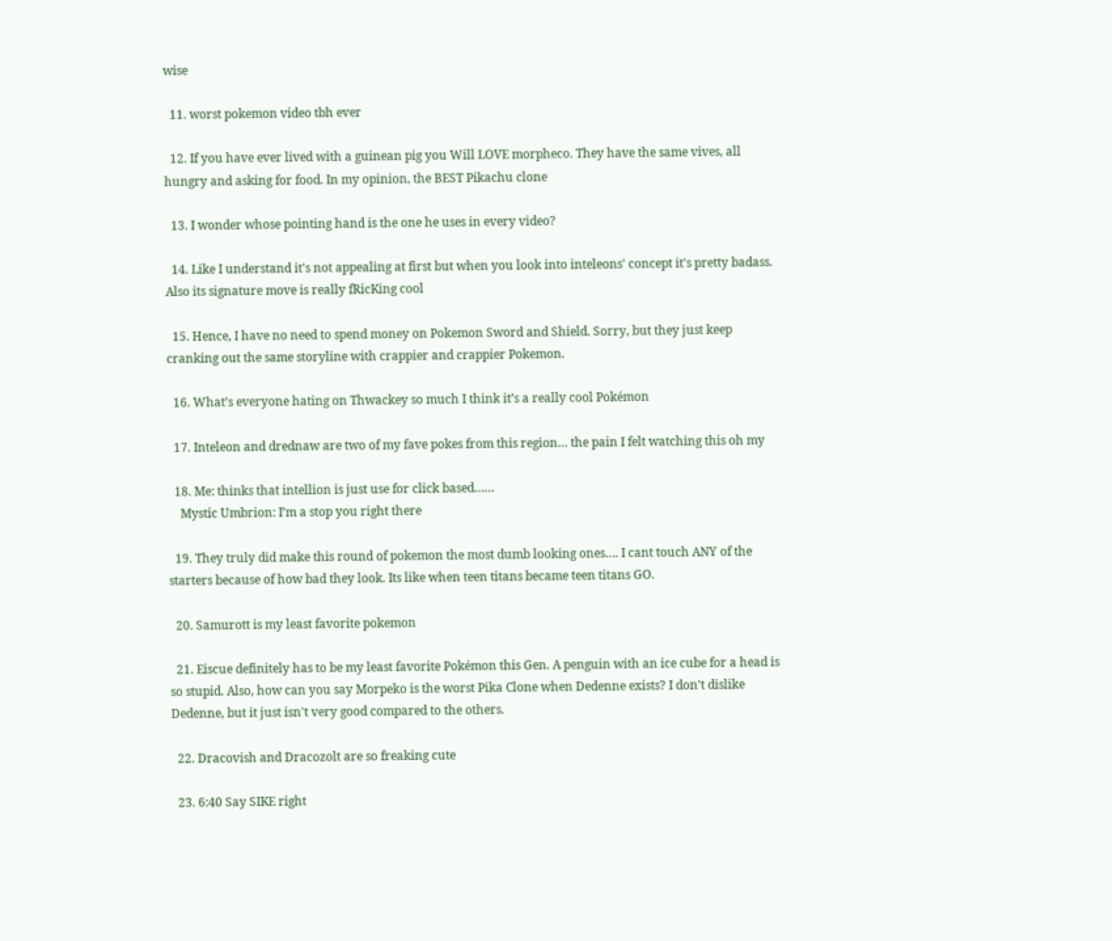wise

  11. worst pokemon video tbh ever

  12. If you have ever lived with a guinean pig you Will LOVE morpheco. They have the same vives, all hungry and asking for food. In my opinion, the BEST Pikachu clone

  13. I wonder whose pointing hand is the one he uses in every video?

  14. Like I understand it's not appealing at first but when you look into inteleons' concept it's pretty badass. Also its signature move is really fRicKing cool

  15. Hence, I have no need to spend money on Pokemon Sword and Shield. Sorry, but they just keep cranking out the same storyline with crappier and crappier Pokemon.

  16. What’s everyone hating on Thwackey so much I think it’s a really cool Pokémon

  17. Inteleon and drednaw are two of my fave pokes from this region… the pain I felt watching this oh my

  18. Me: thinks that intellion is just use for click based……
    Mystic Umbrion: I’m a stop you right there

  19. They truly did make this round of pokemon the most dumb looking ones…. I cant touch ANY of the starters because of how bad they look. Its like when teen titans became teen titans GO.

  20. Samurott is my least favorite pokemon

  21. Eiscue definitely has to be my least favorite Pokémon this Gen. A penguin with an ice cube for a head is so stupid. Also, how can you say Morpeko is the worst Pika Clone when Dedenne exists? I don't dislike Dedenne, but it just isn't very good compared to the others.

  22. Dracovish and Dracozolt are so freaking cute

  23. 6:40 Say SIKE right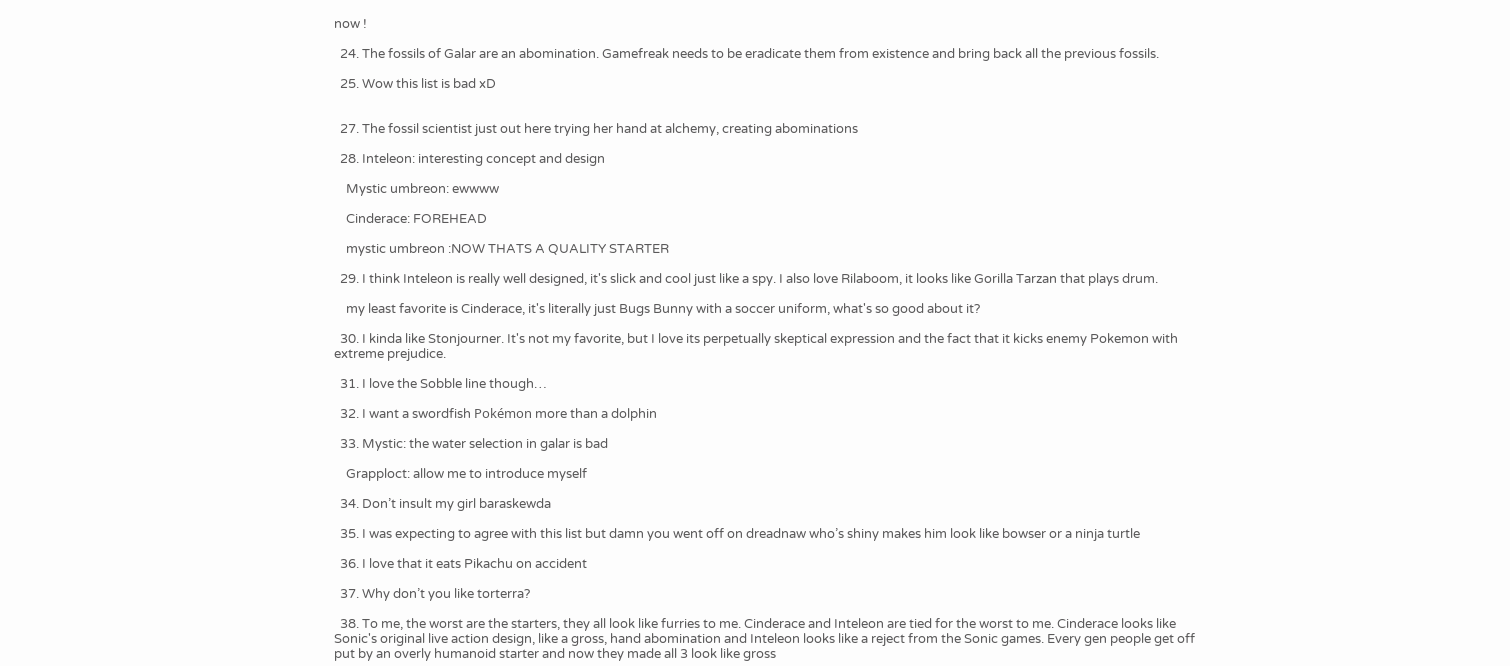now !

  24. The fossils of Galar are an abomination. Gamefreak needs to be eradicate them from existence and bring back all the previous fossils.

  25. Wow this list is bad xD


  27. The fossil scientist just out here trying her hand at alchemy, creating abominations

  28. Inteleon: interesting concept and design

    Mystic umbreon: ewwww

    Cinderace: FOREHEAD

    mystic umbreon :NOW THATS A QUALITY STARTER

  29. I think Inteleon is really well designed, it's slick and cool just like a spy. I also love Rilaboom, it looks like Gorilla Tarzan that plays drum.

    my least favorite is Cinderace, it's literally just Bugs Bunny with a soccer uniform, what's so good about it?

  30. I kinda like Stonjourner. It's not my favorite, but I love its perpetually skeptical expression and the fact that it kicks enemy Pokemon with extreme prejudice.

  31. I love the Sobble line though…

  32. I want a swordfish Pokémon more than a dolphin

  33. Mystic: the water selection in galar is bad

    Grapploct: allow me to introduce myself

  34. Don’t insult my girl baraskewda

  35. I was expecting to agree with this list but damn you went off on dreadnaw who’s shiny makes him look like bowser or a ninja turtle

  36. I love that it eats Pikachu on accident

  37. Why don’t you like torterra?

  38. To me, the worst are the starters, they all look like furries to me. Cinderace and Inteleon are tied for the worst to me. Cinderace looks like Sonic's original live action design, like a gross, hand abomination and Inteleon looks like a reject from the Sonic games. Every gen people get off put by an overly humanoid starter and now they made all 3 look like gross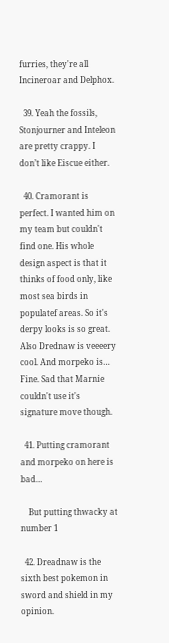furries, they're all Incineroar and Delphox.

  39. Yeah the fossils, Stonjourner and Inteleon are pretty crappy. I don’t like Eiscue either.

  40. Cramorant is perfect. I wanted him on my team but couldn't find one. His whole design aspect is that it thinks of food only, like most sea birds in populatef areas. So it's derpy looks is so great. Also Drednaw is veeeery cool. And morpeko is… Fine. Sad that Marnie couldn't use it's signature move though.

  41. Putting cramorant and morpeko on here is bad…

    But putting thwacky at number 1

  42. Dreadnaw is the sixth best pokemon in sword and shield in my opinion.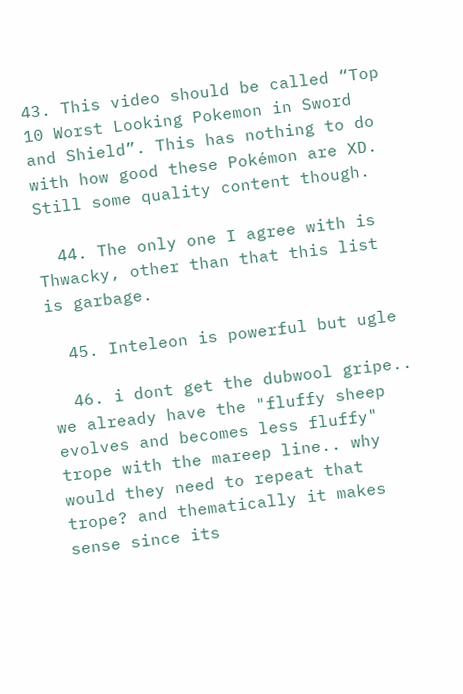43. This video should be called “Top 10 Worst Looking Pokemon in Sword and Shield”. This has nothing to do with how good these Pokémon are XD. Still some quality content though.

  44. The only one I agree with is Thwacky, other than that this list is garbage.

  45. Inteleon is powerful but ugle

  46. i dont get the dubwool gripe.. we already have the "fluffy sheep evolves and becomes less fluffy" trope with the mareep line.. why would they need to repeat that trope? and thematically it makes sense since its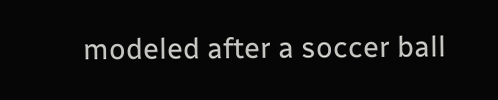modeled after a soccer ball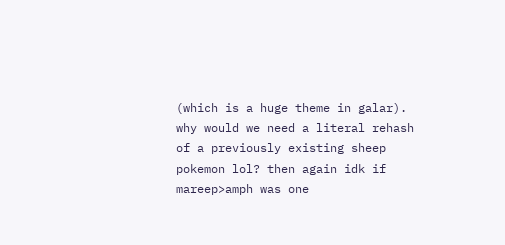(which is a huge theme in galar). why would we need a literal rehash of a previously existing sheep pokemon lol? then again idk if mareep>amph was one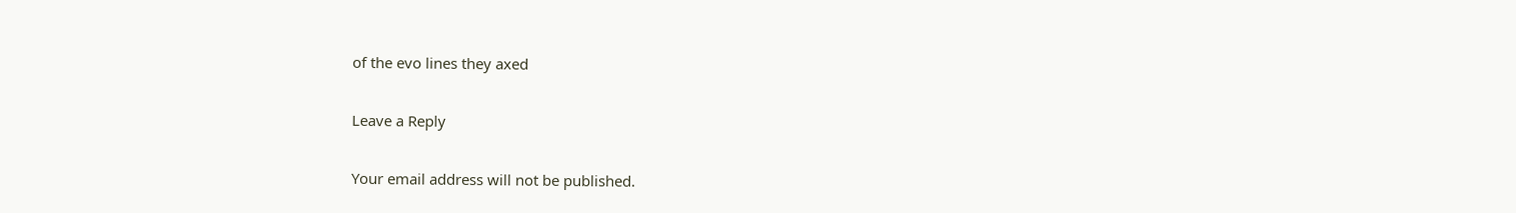of the evo lines they axed

Leave a Reply

Your email address will not be published.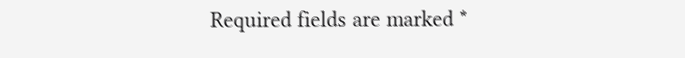Required fields are marked *